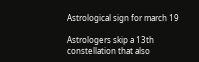Astrological sign for march 19

Astrologers skip a 13th constellation that also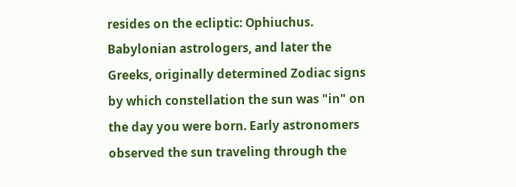resides on the ecliptic: Ophiuchus. Babylonian astrologers, and later the Greeks, originally determined Zodiac signs by which constellation the sun was "in" on the day you were born. Early astronomers observed the sun traveling through the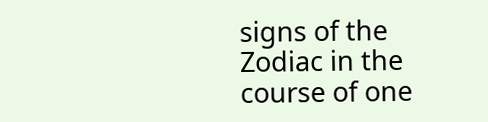signs of the Zodiac in the course of one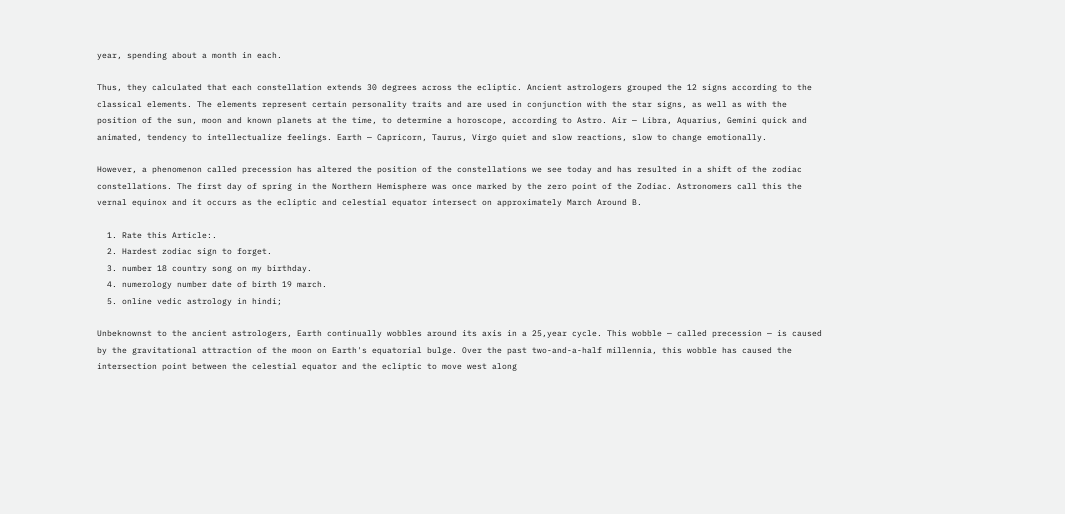year, spending about a month in each.

Thus, they calculated that each constellation extends 30 degrees across the ecliptic. Ancient astrologers grouped the 12 signs according to the classical elements. The elements represent certain personality traits and are used in conjunction with the star signs, as well as with the position of the sun, moon and known planets at the time, to determine a horoscope, according to Astro. Air — Libra, Aquarius, Gemini quick and animated, tendency to intellectualize feelings. Earth — Capricorn, Taurus, Virgo quiet and slow reactions, slow to change emotionally.

However, a phenomenon called precession has altered the position of the constellations we see today and has resulted in a shift of the zodiac constellations. The first day of spring in the Northern Hemisphere was once marked by the zero point of the Zodiac. Astronomers call this the vernal equinox and it occurs as the ecliptic and celestial equator intersect on approximately March Around B.

  1. Rate this Article:.
  2. Hardest zodiac sign to forget.
  3. number 18 country song on my birthday.
  4. numerology number date of birth 19 march.
  5. online vedic astrology in hindi;

Unbeknownst to the ancient astrologers, Earth continually wobbles around its axis in a 25,year cycle. This wobble — called precession — is caused by the gravitational attraction of the moon on Earth's equatorial bulge. Over the past two-and-a-half millennia, this wobble has caused the intersection point between the celestial equator and the ecliptic to move west along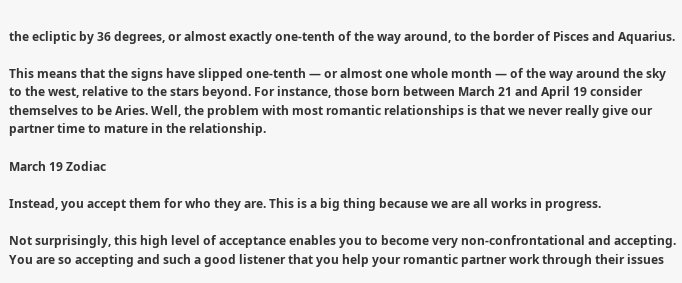the ecliptic by 36 degrees, or almost exactly one-tenth of the way around, to the border of Pisces and Aquarius.

This means that the signs have slipped one-tenth — or almost one whole month — of the way around the sky to the west, relative to the stars beyond. For instance, those born between March 21 and April 19 consider themselves to be Aries. Well, the problem with most romantic relationships is that we never really give our partner time to mature in the relationship.

March 19 Zodiac

Instead, you accept them for who they are. This is a big thing because we are all works in progress.

Not surprisingly, this high level of acceptance enables you to become very non-confrontational and accepting. You are so accepting and such a good listener that you help your romantic partner work through their issues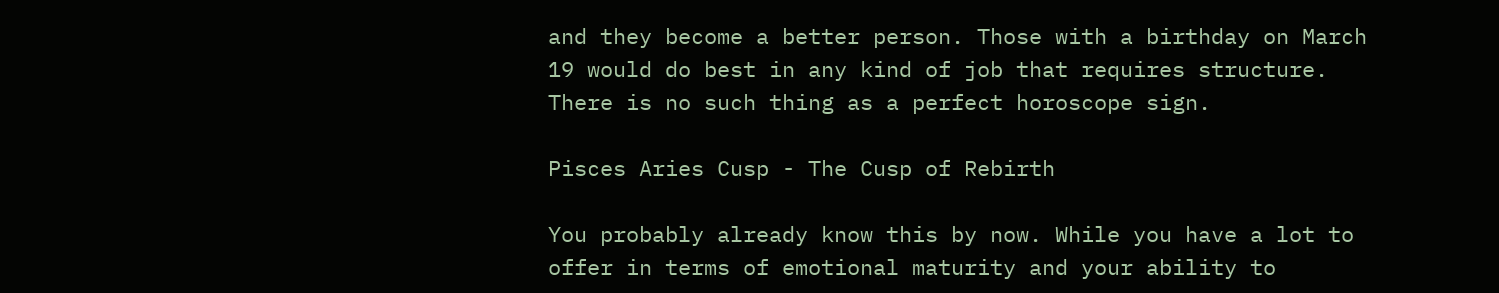and they become a better person. Those with a birthday on March 19 would do best in any kind of job that requires structure. There is no such thing as a perfect horoscope sign.

Pisces Aries Cusp - The Cusp of Rebirth

You probably already know this by now. While you have a lot to offer in terms of emotional maturity and your ability to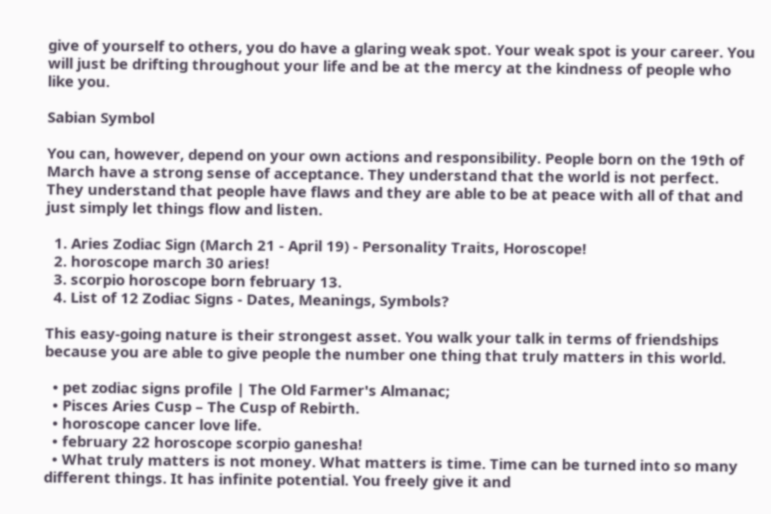give of yourself to others, you do have a glaring weak spot. Your weak spot is your career. You will just be drifting throughout your life and be at the mercy at the kindness of people who like you.

Sabian Symbol

You can, however, depend on your own actions and responsibility. People born on the 19th of March have a strong sense of acceptance. They understand that the world is not perfect. They understand that people have flaws and they are able to be at peace with all of that and just simply let things flow and listen.

  1. Aries Zodiac Sign (March 21 - April 19) - Personality Traits, Horoscope!
  2. horoscope march 30 aries!
  3. scorpio horoscope born february 13.
  4. List of 12 Zodiac Signs - Dates, Meanings, Symbols?

This easy-going nature is their strongest asset. You walk your talk in terms of friendships because you are able to give people the number one thing that truly matters in this world.

  • pet zodiac signs profile | The Old Farmer's Almanac;
  • Pisces Aries Cusp – The Cusp of Rebirth.
  • horoscope cancer love life.
  • february 22 horoscope scorpio ganesha!
  • What truly matters is not money. What matters is time. Time can be turned into so many different things. It has infinite potential. You freely give it and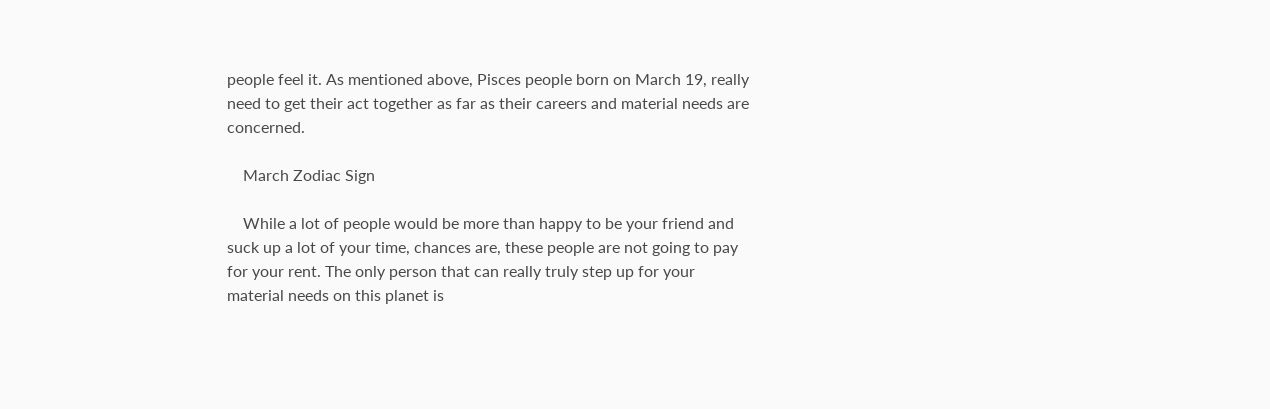people feel it. As mentioned above, Pisces people born on March 19, really need to get their act together as far as their careers and material needs are concerned.

    March Zodiac Sign

    While a lot of people would be more than happy to be your friend and suck up a lot of your time, chances are, these people are not going to pay for your rent. The only person that can really truly step up for your material needs on this planet is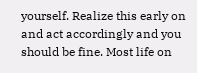yourself. Realize this early on and act accordingly and you should be fine. Most life on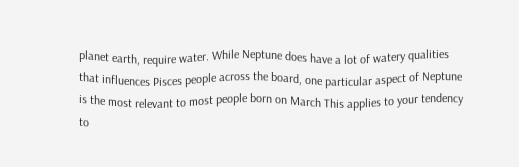planet earth, require water. While Neptune does have a lot of watery qualities that influences Pisces people across the board, one particular aspect of Neptune is the most relevant to most people born on March This applies to your tendency to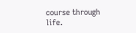course through life.